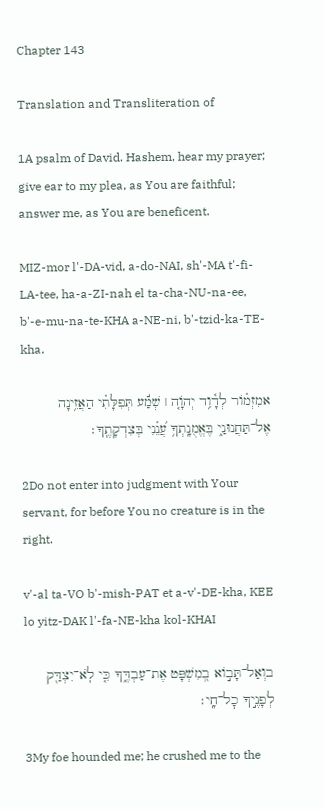Chapter 143

Translation and Transliteration of

1A psalm of David. Hashem, hear my prayer; give ear to my plea, as You are faithful; answer me, as You are beneficent.

MIZ-mor l'-DA-vid, a-do-NAI, sh'-MA t'-fi-LA-tee, ha-a-ZI-nah el ta-cha-NU-na-ee, b'-e-mu-na-te-KHA a-NE-ni, b'-tzid-ka-TE-kha.

אמִזְמ֗וֹר לְדָ֫וִ֥ד יְהֹוָ֤ה ׀ שְׁמַ֬ע תְּפִלָּתִ֗י הַאֲזִ֥ינָה אֶל־תַּחֲנוּנַ֑י בֶּאֱמֻנָֽתְךָ֥ עֲ֝נֵ֗נִי בְּצִדְקָתֶֽךָ׃

2Do not enter into judgment with Your servant, for before You no creature is in the right.

v'-al ta-VO b'-mish-PAT et a-v'-DE-kha, KEE lo yitz-DAK l'-fa-NE-kha kol-KHAI

בוְאַל־תָּב֣וֹא בְ֭מִשְׁפָּט אֶת־עַבְדֶּ֑ךָ כִּ֤י לֹֽא־יִצְדַּ֖ק לְפָנֶ֣יךָ כׇל־חָֽי׃

3My foe hounded me; he crushed me to the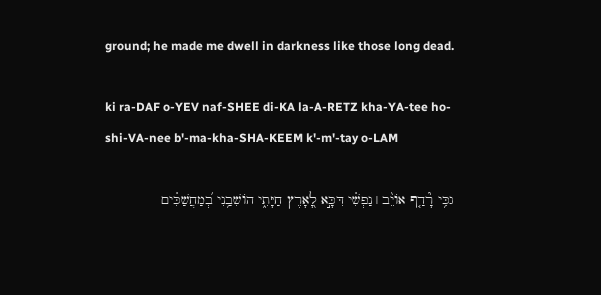ground; he made me dwell in darkness like those long dead.

ki ra-DAF o-YEV naf-SHEE di-KA la-A-RETZ kha-YA-tee ho-shi-VA-nee b'-ma-kha-SHA-KEEM k'-m'-tay o-LAM

גכִּ֥י רָ֘דַ֤ף אוֹיֵ֨ב ׀ נַפְשִׁ֗י דִּכָּ֣א לָ֭אָרֶץ חַיָּתִ֑י הוֹשִׁבַ֥נִי בְ֝מַחֲשַׁכִּ֗ים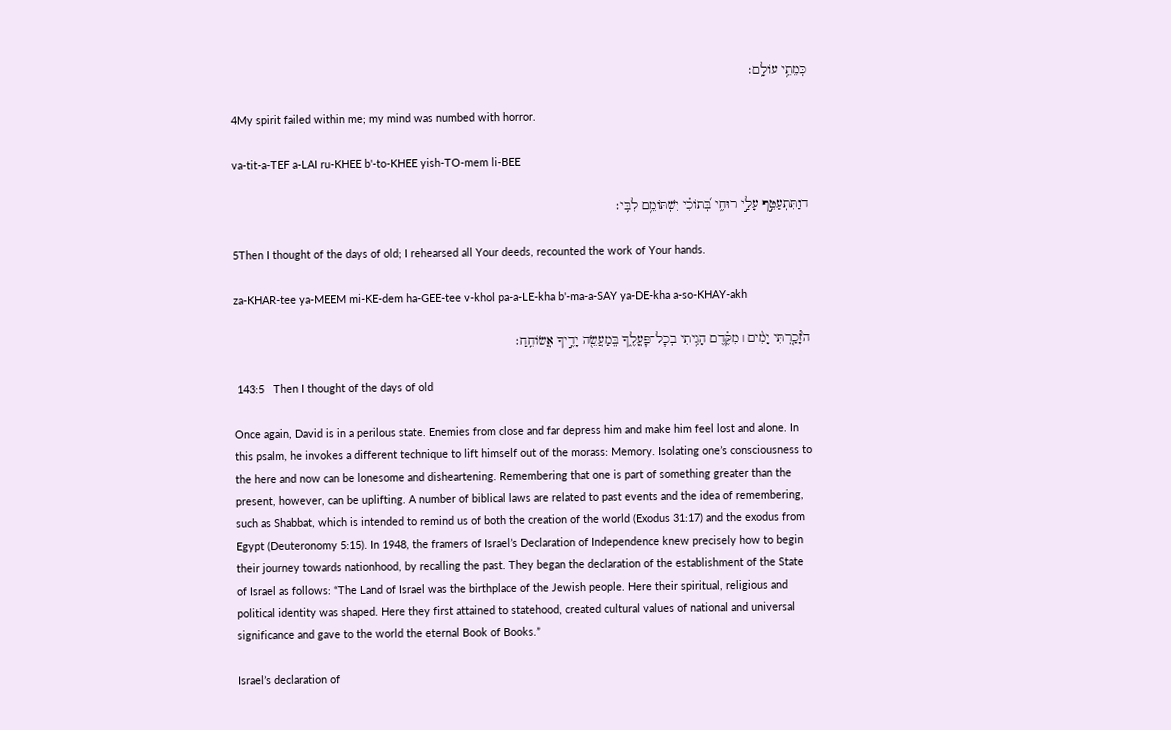כְּמֵתֵ֥י עוֹלָֽם׃

4My spirit failed within me; my mind was numbed with horror.

va-tit-a-TEF a-LAI ru-KHEE b'-to-KHEE yish-TO-mem li-BEE

דוַתִּתְעַטֵּ֣ף עָלַ֣י רוּחִ֑י בְּ֝תוֹכִ֗י יִשְׁתּוֹמֵ֥ם לִבִּֽי׃

5Then I thought of the days of old; I rehearsed all Your deeds, recounted the work of Your hands.

za-KHAR-tee ya-MEEM mi-KE-dem ha-GEE-tee v-khol pa-a-LE-kha b'-ma-a-SAY ya-DE-kha a-so-KHAY-akh

הזָ֘כַ֤רְתִּי יָמִ֨ים ׀ מִקֶּ֗דֶם הָגִ֥יתִי בְכׇל־פׇּעֳלֶ֑ךָ בְּֽמַעֲשֵׂ֖ה יָדֶ֣יךָ אֲשׂוֹחֵֽחַ׃

 143:5   Then I thought of the days of old

Once again, David is in a perilous state. Enemies from close and far depress him and make him feel lost and alone. In this psalm, he invokes a different technique to lift himself out of the morass: Memory. Isolating one’s consciousness to the here and now can be lonesome and disheartening. Remembering that one is part of something greater than the present, however, can be uplifting. A number of biblical laws are related to past events and the idea of remembering, such as Shabbat, which is intended to remind us of both the creation of the world (Exodus 31:17) and the exodus from Egypt (Deuteronomy 5:15). In 1948, the framers of Israel’s Declaration of Independence knew precisely how to begin their journey towards nationhood, by recalling the past. They began the declaration of the establishment of the State of Israel as follows: “The Land of Israel was the birthplace of the Jewish people. Here their spiritual, religious and political identity was shaped. Here they first attained to statehood, created cultural values of national and universal significance and gave to the world the eternal Book of Books.”

Israel’s declaration of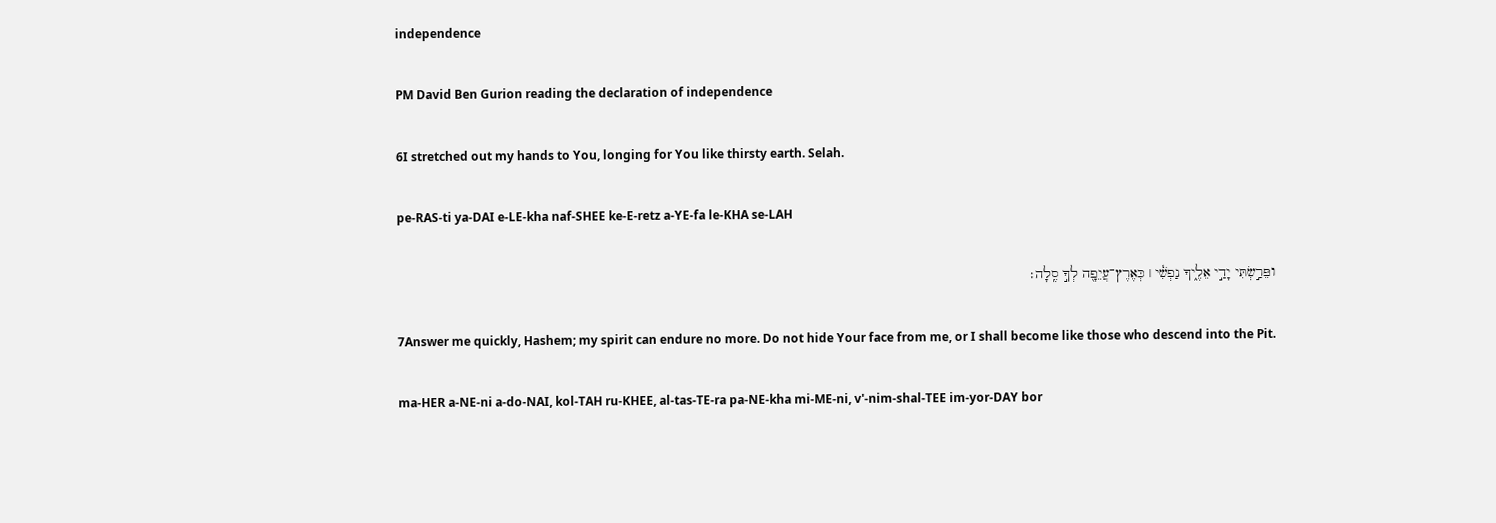independence

PM David Ben Gurion reading the declaration of independence

6I stretched out my hands to You, longing for You like thirsty earth. Selah.

pe-RAS-ti ya-DAI e-LE-kha naf-SHEE ke-E-retz a-YE-fa le-KHA se-LAH

ופֵּרַ֣שְׂתִּי יָדַ֣י אֵלֶ֑יךָ נַפְשִׁ֓י ׀ כְּאֶרֶץ־עֲיֵפָ֖ה לְךָ֣ סֶֽלָה׃

7Answer me quickly, Hashem; my spirit can endure no more. Do not hide Your face from me, or I shall become like those who descend into the Pit.

ma-HER a-NE-ni a-do-NAI, kol-TAH ru-KHEE, al-tas-TE-ra pa-NE-kha mi-ME-ni, v'-nim-shal-TEE im-yor-DAY bor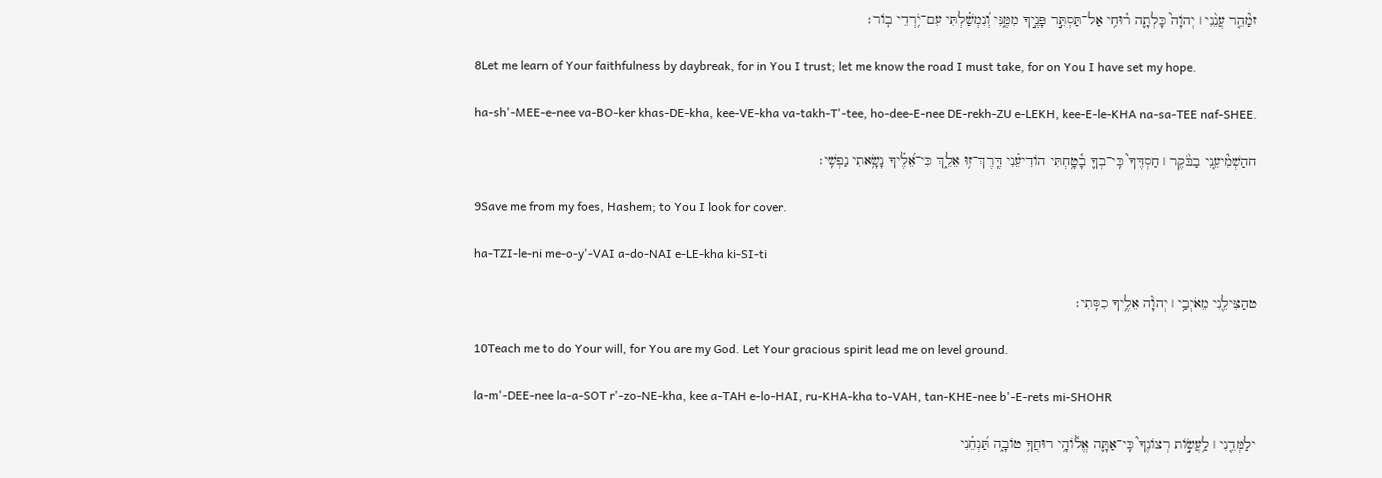זמַ֘הֵ֤ר עֲנֵ֨נִי ׀ יְהֹוָה֮ כָּלְתָ֢ה ר֫וּחִ֥י אַל־תַּסְתֵּ֣ר פָּנֶ֣יךָ מִמֶּ֑נִּי וְ֝נִמְשַׁ֗לְתִּי עִם־יֹ֥רְדֵי בֽוֹר׃

8Let me learn of Your faithfulness by daybreak, for in You I trust; let me know the road I must take, for on You I have set my hope.

ha-sh'-MEE-e-nee va-BO-ker khas-DE-kha, kee-VE-kha va-takh-T'-tee, ho-dee-E-nee DE-rekh-ZU e-LEKH, kee-E-le-KHA na-sa-TEE naf-SHEE.

חהַשְׁמִ֘יעֵ֤נִי בַבֹּ֨קֶר ׀ חַסְדֶּךָ֮ כִּֽי־בְךָ֢ בָ֫טָ֥חְתִּי הוֹדִיעֵ֗נִי דֶּֽרֶךְ־ז֥וּ אֵלֵ֑ךְ כִּי־אֵ֝לֶ֗יךָ נָשָׂ֥אתִי נַפְשִֽׁי׃

9Save me from my foes, Hashem; to You I look for cover.

ha-TZI-le-ni me-o-y'-VAI a-do-NAI e-LE-kha ki-SI-ti

טהַצִּילֵ֖נִי מֵאֹיְבַ֥י ׀ יְהֹוָ֗ה אֵלֶ֥יךָ כִסִּֽתִי׃

10Teach me to do Your will, for You are my God. Let Your gracious spirit lead me on level ground.

la-m'-DEE-nee la-a-SOT r'-zo-NE-kha, kee a-TAH e-lo-HAI, ru-KHA-kha to-VAH, tan-KHE-nee b'-E-rets mi-SHOHR

ילַמְּדֵ֤נִי ׀ לַ֥עֲשׂ֣וֹת רְצוֹנֶךָ֮ כִּֽי־אַתָּ֢ה אֱל֫וֹהָ֥י רוּחֲךָ֥ טוֹבָ֑ה תַּ֝נְחֵ֗נִי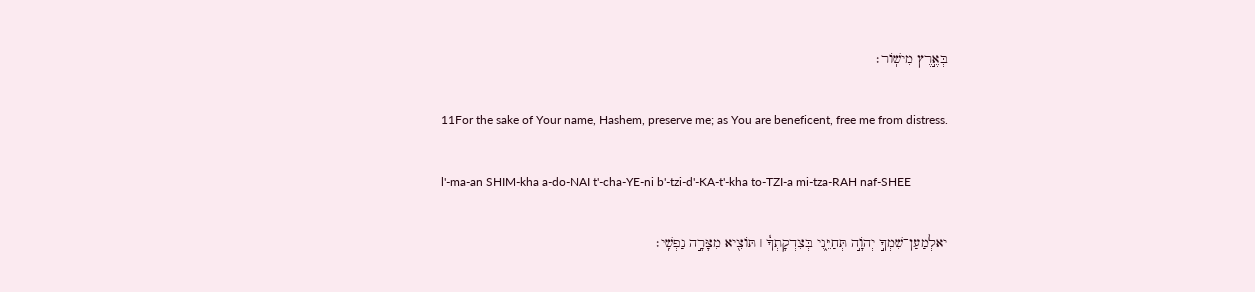בְּאֶ֣רֶץ מִישֽׁוֹר׃

11For the sake of Your name, Hashem, preserve me; as You are beneficent, free me from distress.

l'-ma-an SHIM-kha a-do-NAI t'-cha-YE-ni b'-tzi-d'-KA-t'-kha to-TZI-a mi-tza-RAH naf-SHEE

יאלְמַעַן־שִׁמְךָ֣ יְהֹוָ֣ה תְּחַיֵּ֑נִי בְּצִדְקָתְךָ֓ ׀ תּוֹצִ֖יא מִצָּרָ֣ה נַפְשִֽׁי׃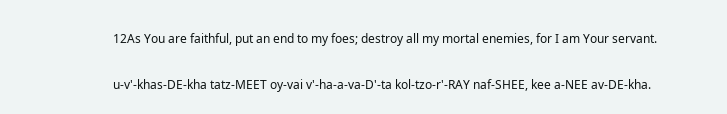12As You are faithful, put an end to my foes; destroy all my mortal enemies, for I am Your servant.

u-v'-khas-DE-kha tatz-MEET oy-vai v'-ha-a-va-D'-ta kol-tzo-r'-RAY naf-SHEE, kee a-NEE av-DE-kha.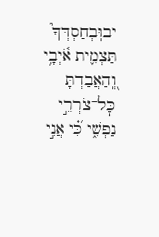יבוּֽבְחַסְדְּךָ֮ תַּצְמִ֢ית אֹ֫יְבָ֥י וְֽ֭הַאֲבַדְתָּ כׇּל־צֹרְרֵ֣י נַפְשִׁ֑י כִּ֝֗י אֲנִ֣י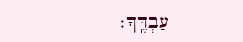עַבְדֶּֽךָ׃